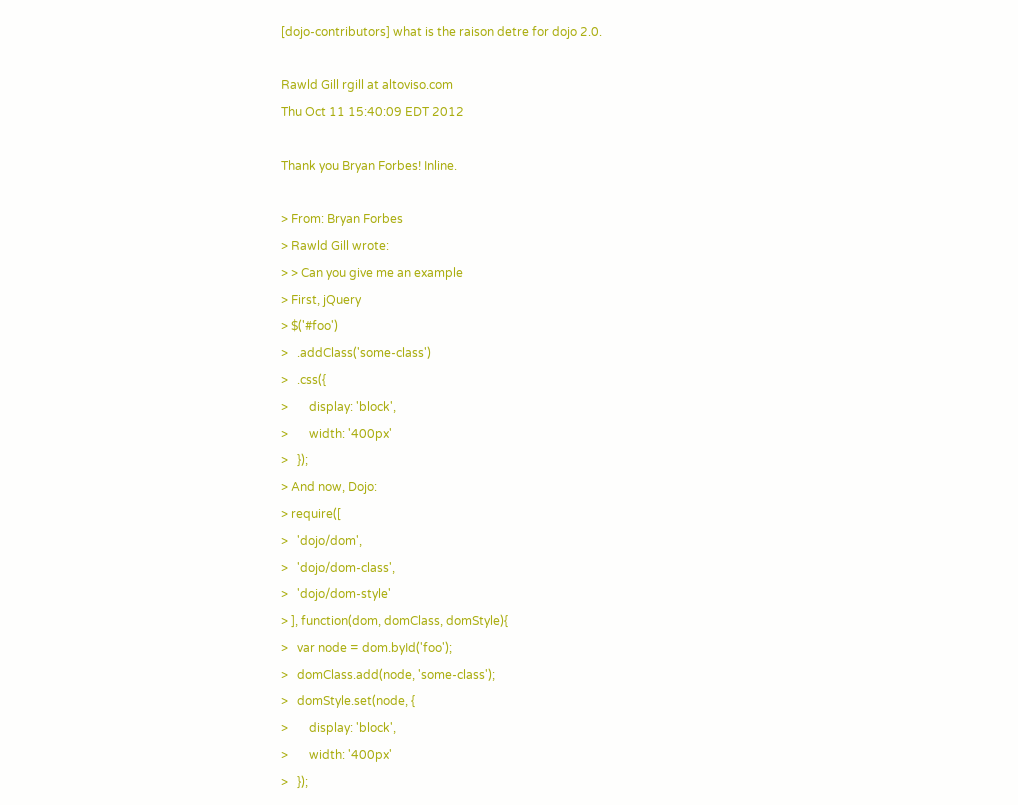[dojo-contributors] what is the raison detre for dojo 2.0.

Rawld Gill rgill at altoviso.com
Thu Oct 11 15:40:09 EDT 2012

Thank you Bryan Forbes! Inline.

> From: Bryan Forbes
> Rawld Gill wrote:
> > Can you give me an example
> First, jQuery
> $('#foo')
>   .addClass('some-class')
>   .css({
>       display: 'block',
>       width: '400px'
>   });
> And now, Dojo:
> require([
>   'dojo/dom',
>   'dojo/dom-class',
>   'dojo/dom-style'
> ], function(dom, domClass, domStyle){
>   var node = dom.byId('foo');
>   domClass.add(node, 'some-class');
>   domStyle.set(node, {
>       display: 'block',
>       width: '400px'
>   });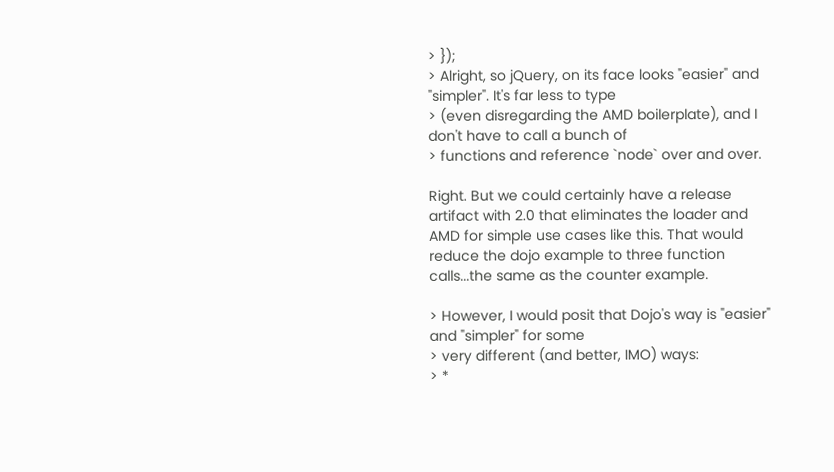> });
> Alright, so jQuery, on its face looks "easier" and "simpler". It's far less to type
> (even disregarding the AMD boilerplate), and I don't have to call a bunch of
> functions and reference `node` over and over.

Right. But we could certainly have a release artifact with 2.0 that eliminates the loader and AMD for simple use cases like this. That would reduce the dojo example to three function calls...the same as the counter example.

> However, I would posit that Dojo's way is "easier" and "simpler" for some
> very different (and better, IMO) ways:
> *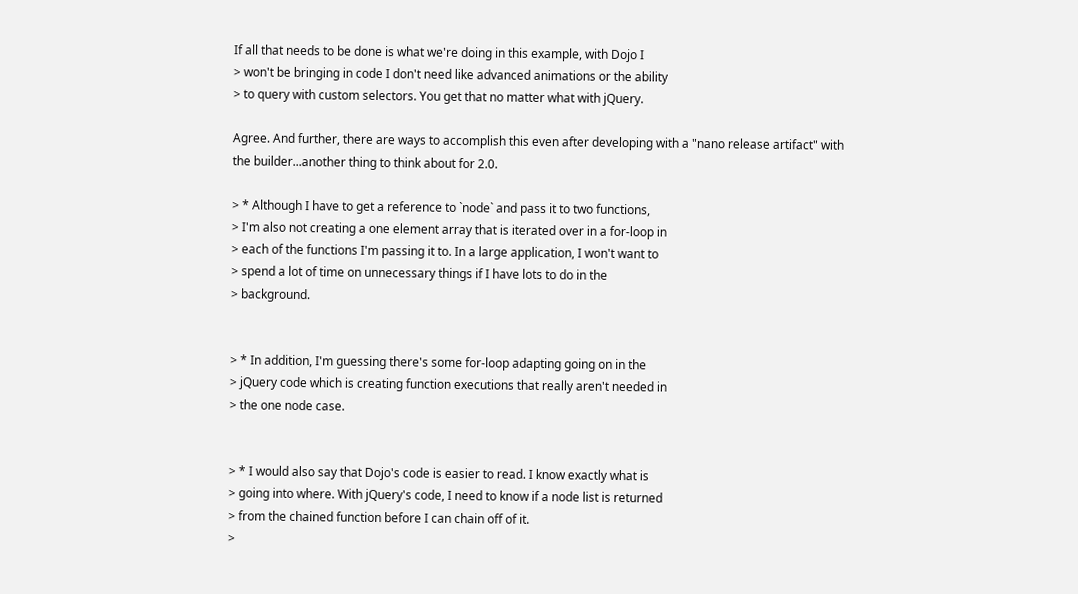If all that needs to be done is what we're doing in this example, with Dojo I
> won't be bringing in code I don't need like advanced animations or the ability
> to query with custom selectors. You get that no matter what with jQuery.

Agree. And further, there are ways to accomplish this even after developing with a "nano release artifact" with the builder...another thing to think about for 2.0.

> * Although I have to get a reference to `node` and pass it to two functions,
> I'm also not creating a one element array that is iterated over in a for-loop in
> each of the functions I'm passing it to. In a large application, I won't want to
> spend a lot of time on unnecessary things if I have lots to do in the
> background.


> * In addition, I'm guessing there's some for-loop adapting going on in the
> jQuery code which is creating function executions that really aren't needed in
> the one node case.


> * I would also say that Dojo's code is easier to read. I know exactly what is
> going into where. With jQuery's code, I need to know if a node list is returned
> from the chained function before I can chain off of it.
>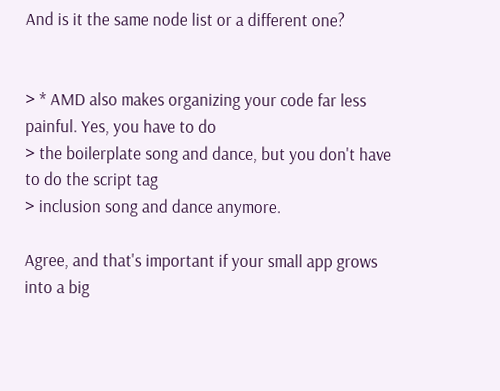And is it the same node list or a different one?


> * AMD also makes organizing your code far less painful. Yes, you have to do
> the boilerplate song and dance, but you don't have to do the script tag
> inclusion song and dance anymore.

Agree, and that's important if your small app grows into a big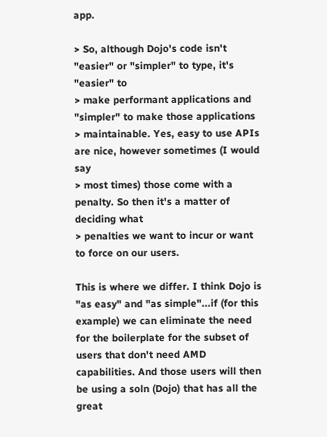app.

> So, although Dojo's code isn't "easier" or "simpler" to type, it's "easier" to
> make performant applications and "simpler" to make those applications
> maintainable. Yes, easy to use APIs are nice, however sometimes (I would say
> most times) those come with a penalty. So then it's a matter of deciding what
> penalties we want to incur or want to force on our users.

This is where we differ. I think Dojo is "as easy" and "as simple"...if (for this example) we can eliminate the need for the boilerplate for the subset of users that don't need AMD capabilities. And those users will then be using a soln (Dojo) that has all the great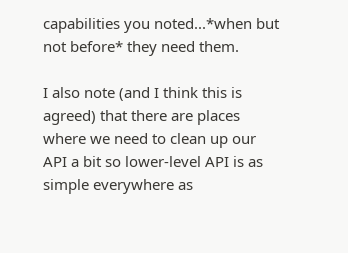capabilities you noted...*when but not before* they need them.

I also note (and I think this is agreed) that there are places where we need to clean up our API a bit so lower-level API is as simple everywhere as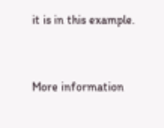it is in this example.


More information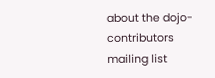about the dojo-contributors mailing list